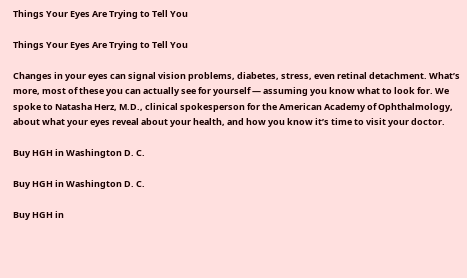Things Your Eyes Are Trying to Tell You

Things Your Eyes Are Trying to Tell You

Changes in your eyes can signal vision problems, diabetes, stress, even retinal detachment. What’s more, most of these you can actually see for yourself — assuming you know what to look for. We spoke to Natasha Herz, M.D., clinical spokesperson for the American Academy of Ophthalmology, about what your eyes reveal about your health, and how you know it’s time to visit your doctor.

Buy HGH in Washington D. C.

Buy HGH in Washington D. C.

Buy HGH in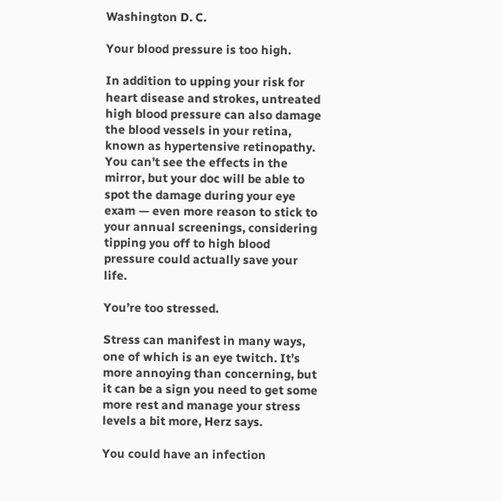Washington D. C.

Your blood pressure is too high.

In addition to upping your risk for heart disease and strokes, untreated high blood pressure can also damage the blood vessels in your retina, known as hypertensive retinopathy. You can’t see the effects in the mirror, but your doc will be able to spot the damage during your eye exam — even more reason to stick to your annual screenings, considering tipping you off to high blood pressure could actually save your life.

You’re too stressed.

Stress can manifest in many ways, one of which is an eye twitch. It’s more annoying than concerning, but it can be a sign you need to get some more rest and manage your stress levels a bit more, Herz says.

You could have an infection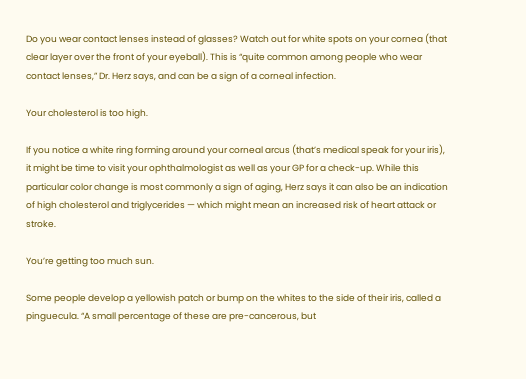Do you wear contact lenses instead of glasses? Watch out for white spots on your cornea (that clear layer over the front of your eyeball). This is “quite common among people who wear contact lenses,” Dr. Herz says, and can be a sign of a corneal infection.

Your cholesterol is too high.

If you notice a white ring forming around your corneal arcus (that’s medical speak for your iris), it might be time to visit your ophthalmologist as well as your GP for a check-up. While this particular color change is most commonly a sign of aging, Herz says it can also be an indication of high cholesterol and triglycerides — which might mean an increased risk of heart attack or stroke.

You’re getting too much sun.

Some people develop a yellowish patch or bump on the whites to the side of their iris, called a pinguecula. “A small percentage of these are pre-cancerous, but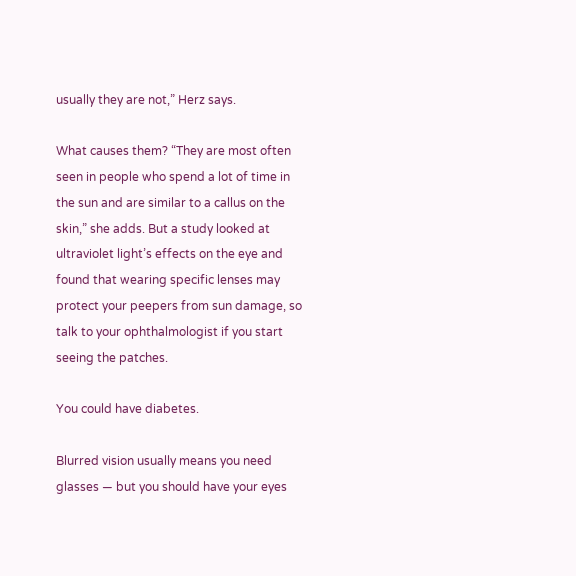usually they are not,” Herz says.

What causes them? “They are most often seen in people who spend a lot of time in the sun and are similar to a callus on the skin,” she adds. But a study looked at ultraviolet light’s effects on the eye and found that wearing specific lenses may protect your peepers from sun damage, so talk to your ophthalmologist if you start seeing the patches.

You could have diabetes.

Blurred vision usually means you need glasses — but you should have your eyes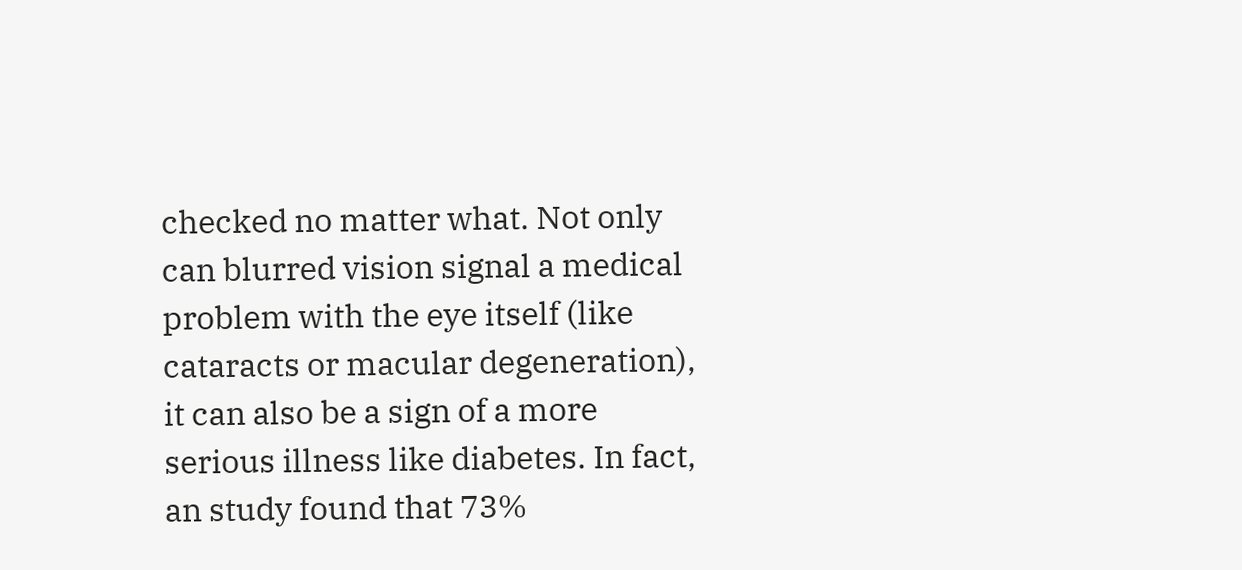checked no matter what. Not only can blurred vision signal a medical problem with the eye itself (like cataracts or macular degeneration), it can also be a sign of a more serious illness like diabetes. In fact, an study found that 73%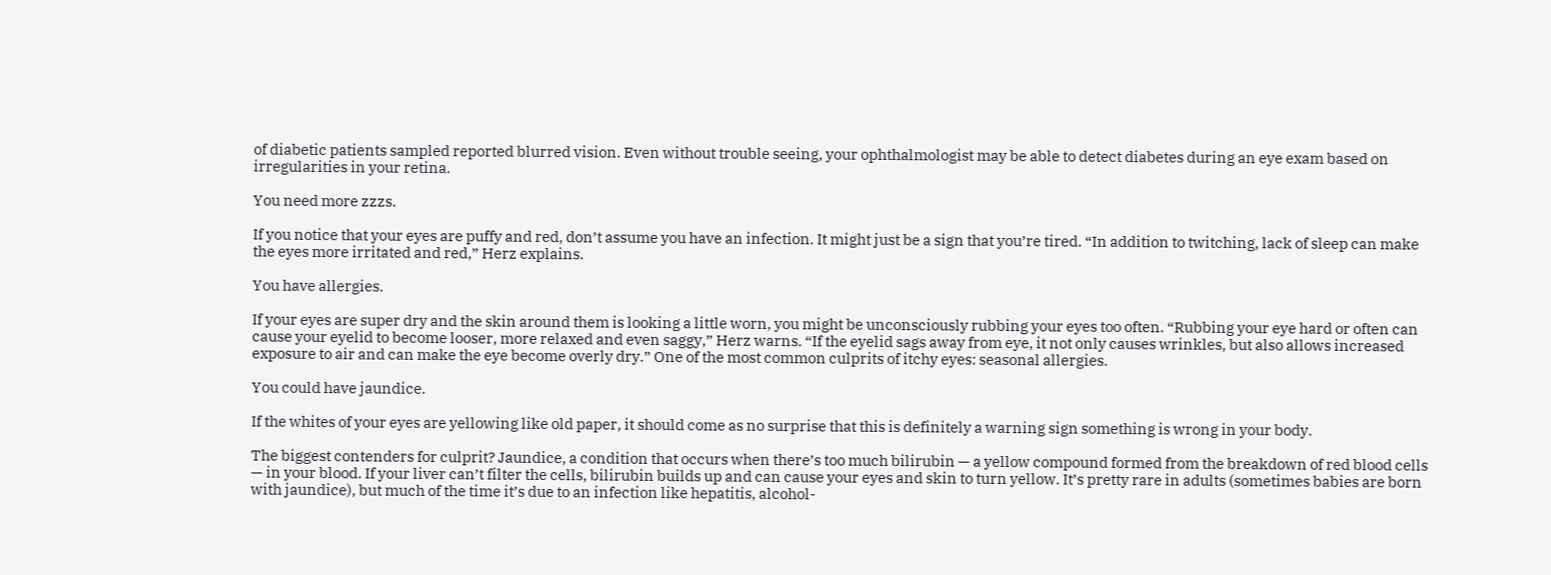of diabetic patients sampled reported blurred vision. Even without trouble seeing, your ophthalmologist may be able to detect diabetes during an eye exam based on irregularities in your retina.

You need more zzzs.

If you notice that your eyes are puffy and red, don’t assume you have an infection. It might just be a sign that you’re tired. “In addition to twitching, lack of sleep can make the eyes more irritated and red,” Herz explains.

You have allergies.

If your eyes are super dry and the skin around them is looking a little worn, you might be unconsciously rubbing your eyes too often. “Rubbing your eye hard or often can cause your eyelid to become looser, more relaxed and even saggy,” Herz warns. “If the eyelid sags away from eye, it not only causes wrinkles, but also allows increased exposure to air and can make the eye become overly dry.” One of the most common culprits of itchy eyes: seasonal allergies.

You could have jaundice.

If the whites of your eyes are yellowing like old paper, it should come as no surprise that this is definitely a warning sign something is wrong in your body.

The biggest contenders for culprit? Jaundice, a condition that occurs when there’s too much bilirubin — a yellow compound formed from the breakdown of red blood cells — in your blood. If your liver can’t filter the cells, bilirubin builds up and can cause your eyes and skin to turn yellow. It’s pretty rare in adults (sometimes babies are born with jaundice), but much of the time it’s due to an infection like hepatitis, alcohol-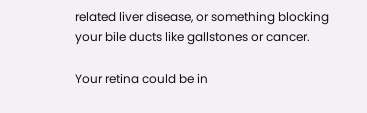related liver disease, or something blocking your bile ducts like gallstones or cancer.

Your retina could be in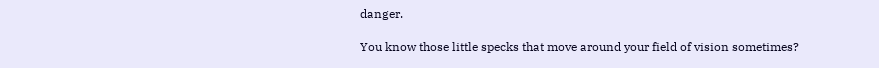danger.

You know those little specks that move around your field of vision sometimes?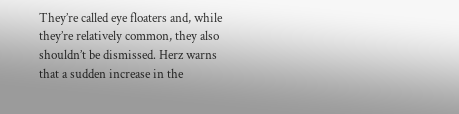They’re called eye floaters and, while they’re relatively common, they also shouldn’t be dismissed. Herz warns that a sudden increase in the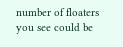number of floaters you see could be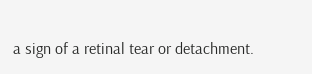a sign of a retinal tear or detachment.